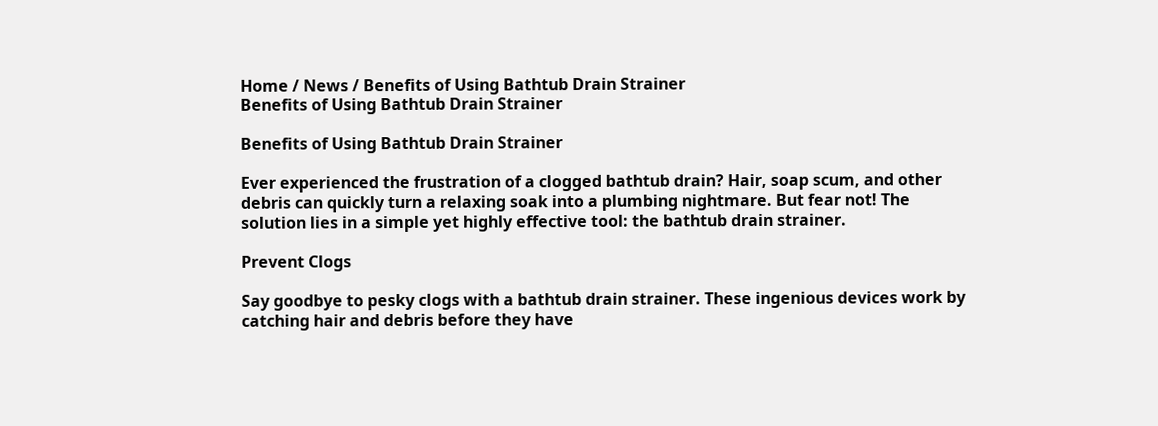Home / News / Benefits of Using Bathtub Drain Strainer
Benefits of Using Bathtub Drain Strainer

Benefits of Using Bathtub Drain Strainer

Ever experienced the frustration of a clogged bathtub drain? Hair, soap scum, and other debris can quickly turn a relaxing soak into a plumbing nightmare. But fear not! The solution lies in a simple yet highly effective tool: the bathtub drain strainer.

Prevent Clogs

Say goodbye to pesky clogs with a bathtub drain strainer. These ingenious devices work by catching hair and debris before they have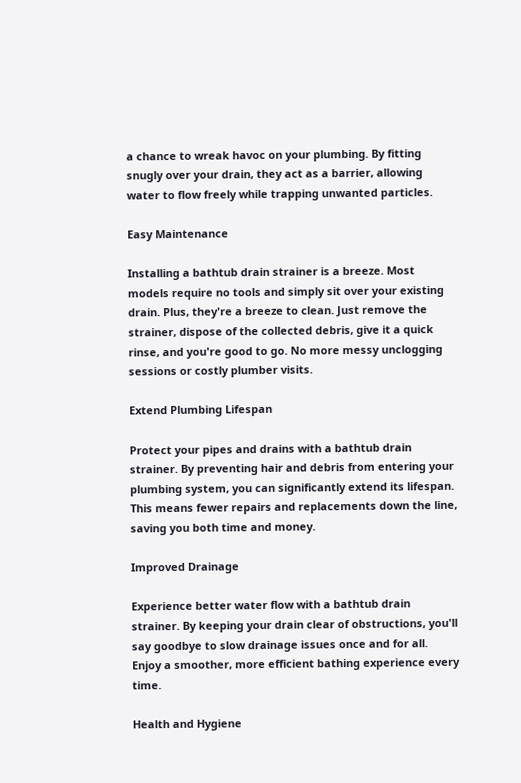a chance to wreak havoc on your plumbing. By fitting snugly over your drain, they act as a barrier, allowing water to flow freely while trapping unwanted particles.

Easy Maintenance

Installing a bathtub drain strainer is a breeze. Most models require no tools and simply sit over your existing drain. Plus, they're a breeze to clean. Just remove the strainer, dispose of the collected debris, give it a quick rinse, and you're good to go. No more messy unclogging sessions or costly plumber visits.

Extend Plumbing Lifespan

Protect your pipes and drains with a bathtub drain strainer. By preventing hair and debris from entering your plumbing system, you can significantly extend its lifespan. This means fewer repairs and replacements down the line, saving you both time and money.

Improved Drainage

Experience better water flow with a bathtub drain strainer. By keeping your drain clear of obstructions, you'll say goodbye to slow drainage issues once and for all. Enjoy a smoother, more efficient bathing experience every time.

Health and Hygiene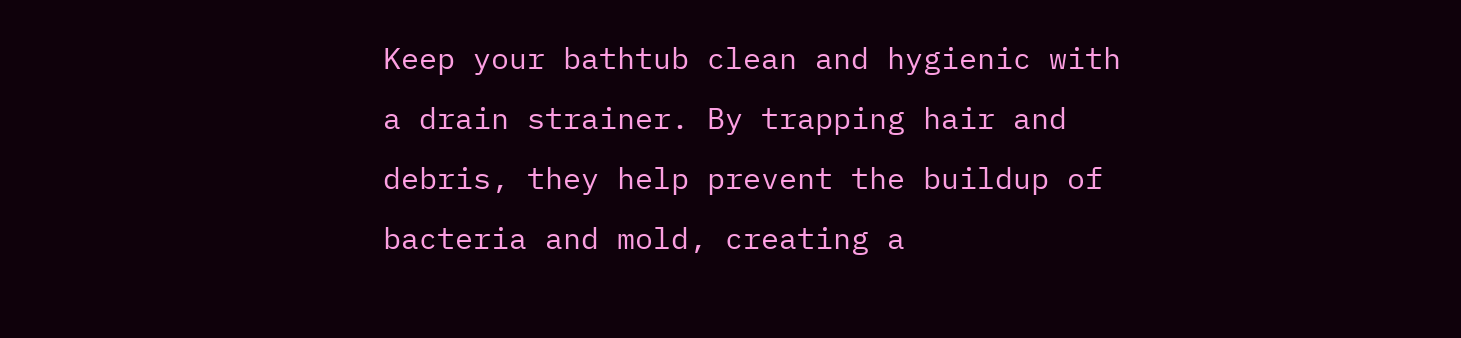Keep your bathtub clean and hygienic with a drain strainer. By trapping hair and debris, they help prevent the buildup of bacteria and mold, creating a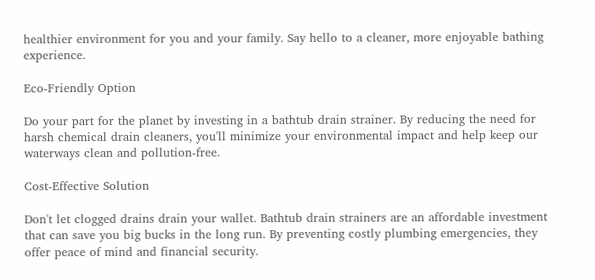healthier environment for you and your family. Say hello to a cleaner, more enjoyable bathing experience.

Eco-Friendly Option

Do your part for the planet by investing in a bathtub drain strainer. By reducing the need for harsh chemical drain cleaners, you'll minimize your environmental impact and help keep our waterways clean and pollution-free.

Cost-Effective Solution

Don't let clogged drains drain your wallet. Bathtub drain strainers are an affordable investment that can save you big bucks in the long run. By preventing costly plumbing emergencies, they offer peace of mind and financial security.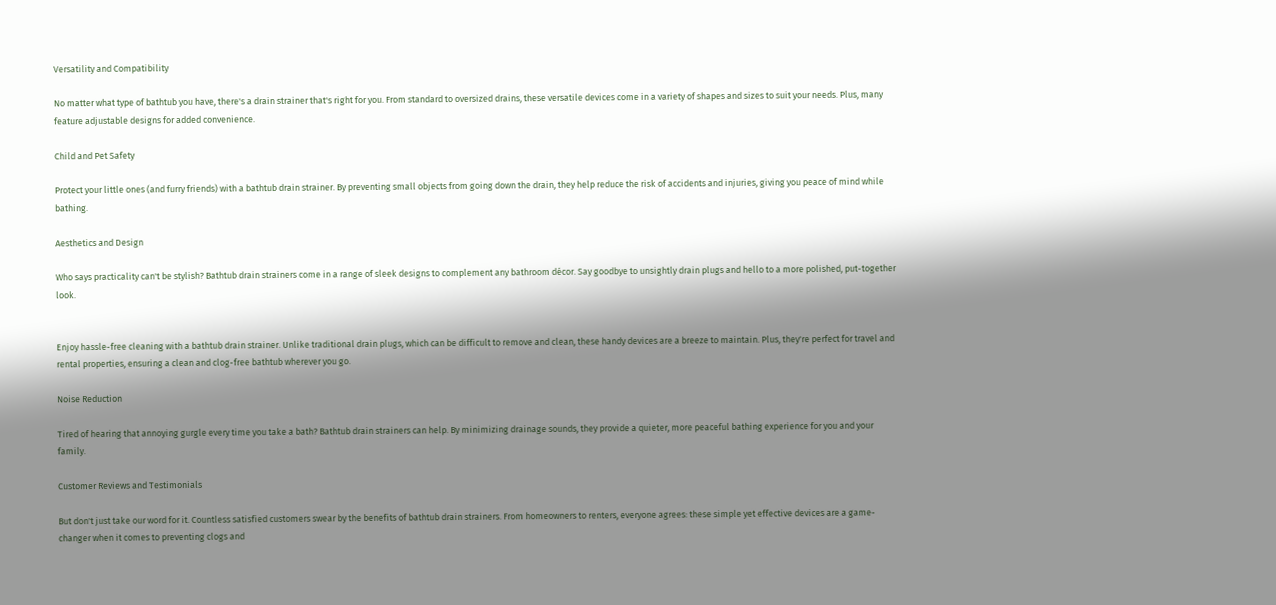Versatility and Compatibility

No matter what type of bathtub you have, there's a drain strainer that's right for you. From standard to oversized drains, these versatile devices come in a variety of shapes and sizes to suit your needs. Plus, many feature adjustable designs for added convenience.

Child and Pet Safety

Protect your little ones (and furry friends) with a bathtub drain strainer. By preventing small objects from going down the drain, they help reduce the risk of accidents and injuries, giving you peace of mind while bathing.

Aesthetics and Design

Who says practicality can't be stylish? Bathtub drain strainers come in a range of sleek designs to complement any bathroom décor. Say goodbye to unsightly drain plugs and hello to a more polished, put-together look.


Enjoy hassle-free cleaning with a bathtub drain strainer. Unlike traditional drain plugs, which can be difficult to remove and clean, these handy devices are a breeze to maintain. Plus, they're perfect for travel and rental properties, ensuring a clean and clog-free bathtub wherever you go.

Noise Reduction

Tired of hearing that annoying gurgle every time you take a bath? Bathtub drain strainers can help. By minimizing drainage sounds, they provide a quieter, more peaceful bathing experience for you and your family.

Customer Reviews and Testimonials

But don't just take our word for it. Countless satisfied customers swear by the benefits of bathtub drain strainers. From homeowners to renters, everyone agrees: these simple yet effective devices are a game-changer when it comes to preventing clogs and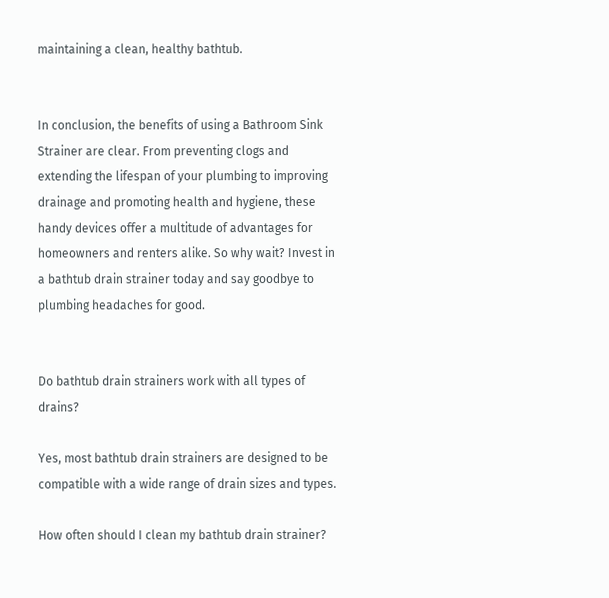maintaining a clean, healthy bathtub.


In conclusion, the benefits of using a Bathroom Sink Strainer are clear. From preventing clogs and extending the lifespan of your plumbing to improving drainage and promoting health and hygiene, these handy devices offer a multitude of advantages for homeowners and renters alike. So why wait? Invest in a bathtub drain strainer today and say goodbye to plumbing headaches for good.


Do bathtub drain strainers work with all types of drains?

Yes, most bathtub drain strainers are designed to be compatible with a wide range of drain sizes and types.

How often should I clean my bathtub drain strainer?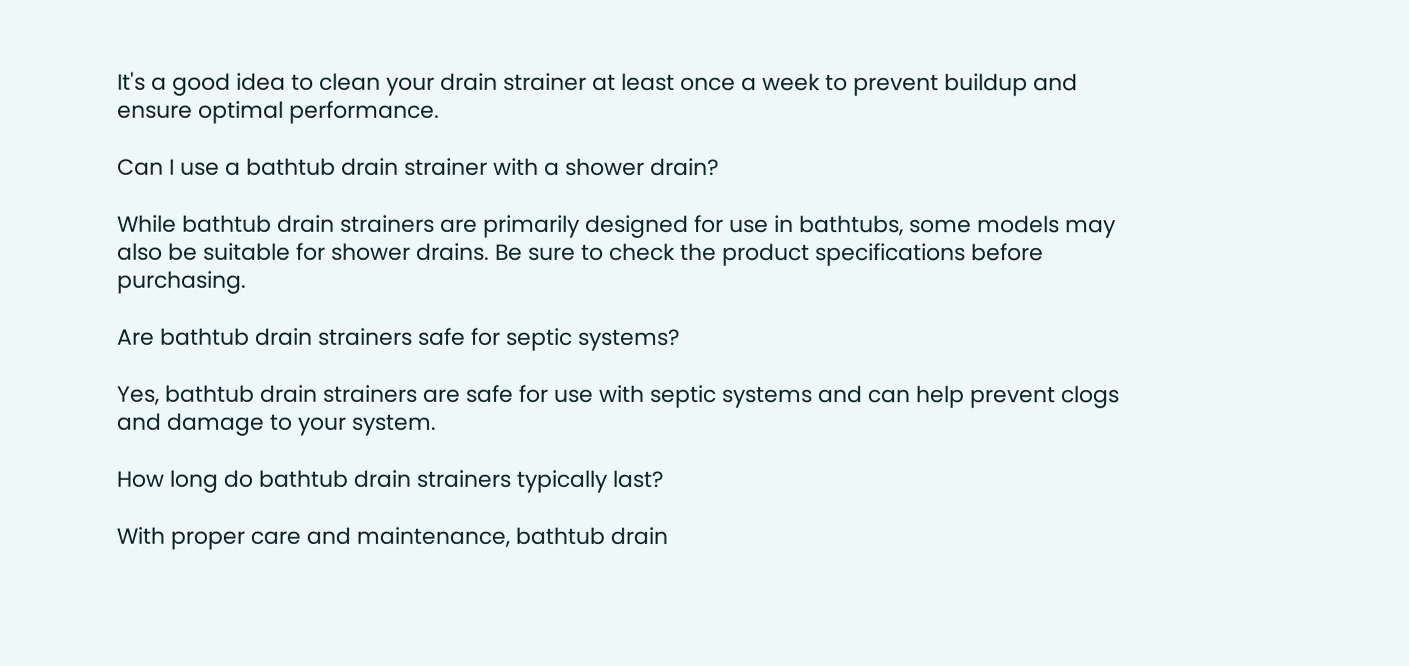It's a good idea to clean your drain strainer at least once a week to prevent buildup and ensure optimal performance.

Can I use a bathtub drain strainer with a shower drain?

While bathtub drain strainers are primarily designed for use in bathtubs, some models may also be suitable for shower drains. Be sure to check the product specifications before purchasing.

Are bathtub drain strainers safe for septic systems?

Yes, bathtub drain strainers are safe for use with septic systems and can help prevent clogs and damage to your system.

How long do bathtub drain strainers typically last?

With proper care and maintenance, bathtub drain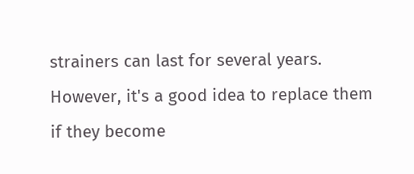strainers can last for several years. However, it's a good idea to replace them if they become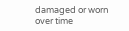damaged or worn over time